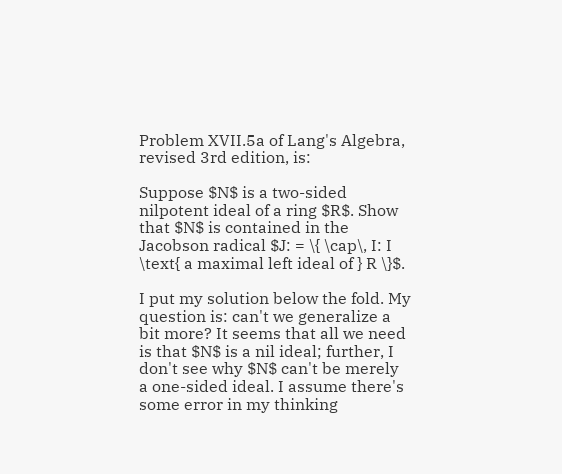Problem XVII.5a of Lang's Algebra, revised 3rd edition, is:

Suppose $N$ is a two-sided nilpotent ideal of a ring $R$. Show that $N$ is contained in the Jacobson radical $J: = \{ \cap\, I: I \text{ a maximal left ideal of } R \}$.

I put my solution below the fold. My question is: can't we generalize a bit more? It seems that all we need is that $N$ is a nil ideal; further, I don't see why $N$ can't be merely a one-sided ideal. I assume there's some error in my thinking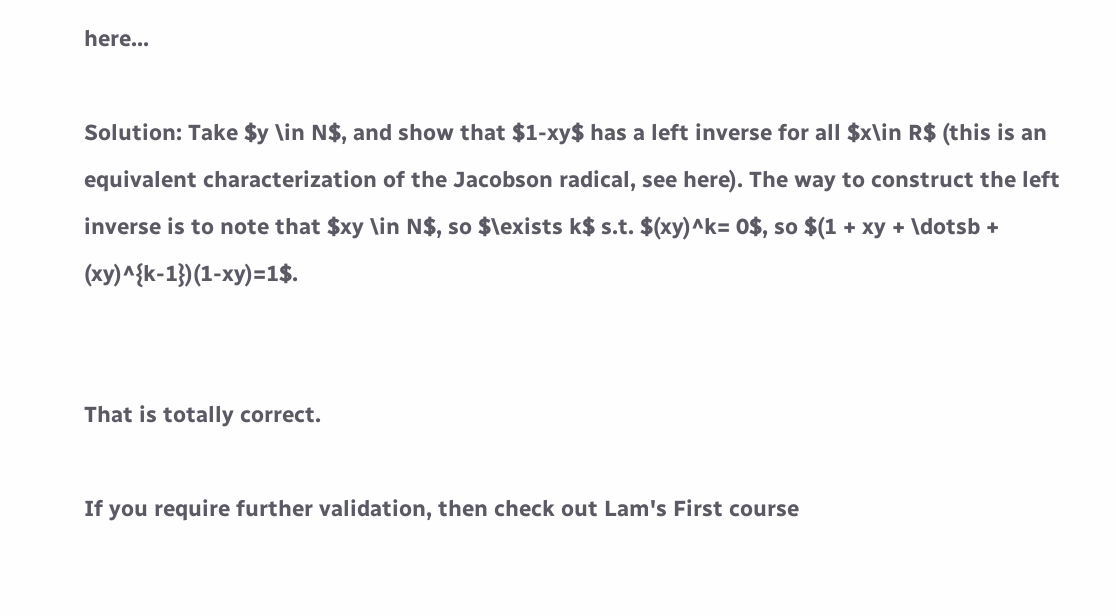here...

Solution: Take $y \in N$, and show that $1-xy$ has a left inverse for all $x\in R$ (this is an equivalent characterization of the Jacobson radical, see here). The way to construct the left inverse is to note that $xy \in N$, so $\exists k$ s.t. $(xy)^k= 0$, so $(1 + xy + \dotsb + (xy)^{k-1})(1-xy)=1$.


That is totally correct.

If you require further validation, then check out Lam's First course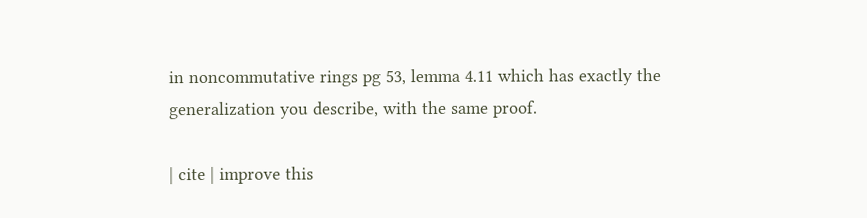in noncommutative rings pg 53, lemma 4.11 which has exactly the generalization you describe, with the same proof.

| cite | improve this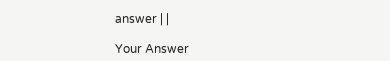answer | |

Your Answer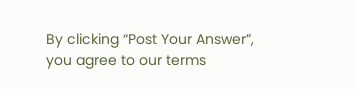By clicking “Post Your Answer”, you agree to our terms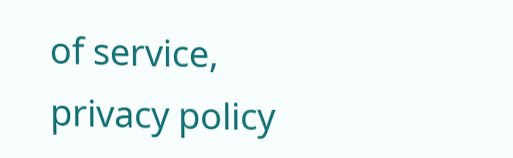of service, privacy policy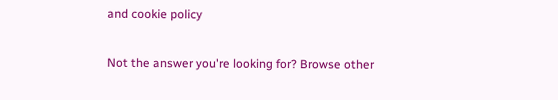and cookie policy

Not the answer you're looking for? Browse other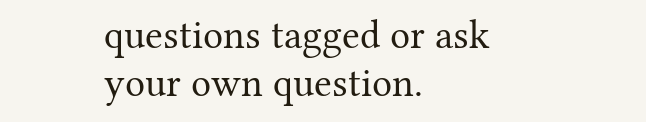questions tagged or ask your own question.